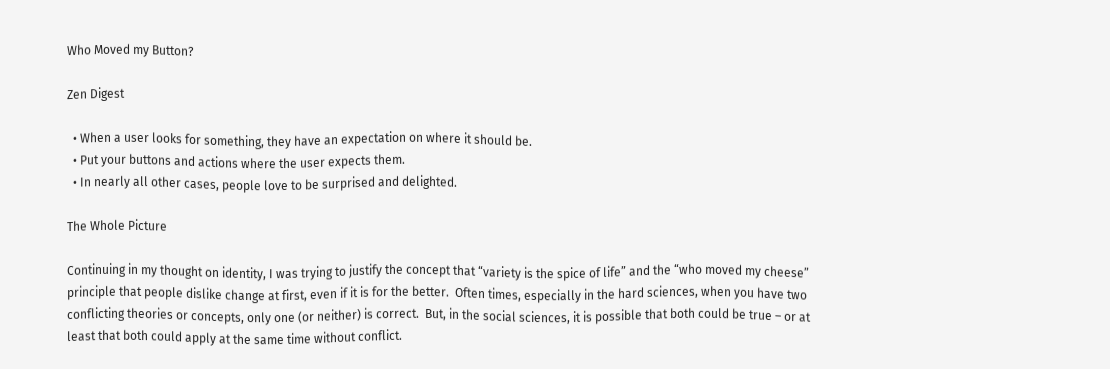Who Moved my Button?

Zen Digest

  • When a user looks for something, they have an expectation on where it should be.
  • Put your buttons and actions where the user expects them.
  • In nearly all other cases, people love to be surprised and delighted.

The Whole Picture

Continuing in my thought on identity, I was trying to justify the concept that “variety is the spice of life” and the “who moved my cheese” principle that people dislike change at first, even if it is for the better.  Often times, especially in the hard sciences, when you have two conflicting theories or concepts, only one (or neither) is correct.  But, in the social sciences, it is possible that both could be true – or at least that both could apply at the same time without conflict.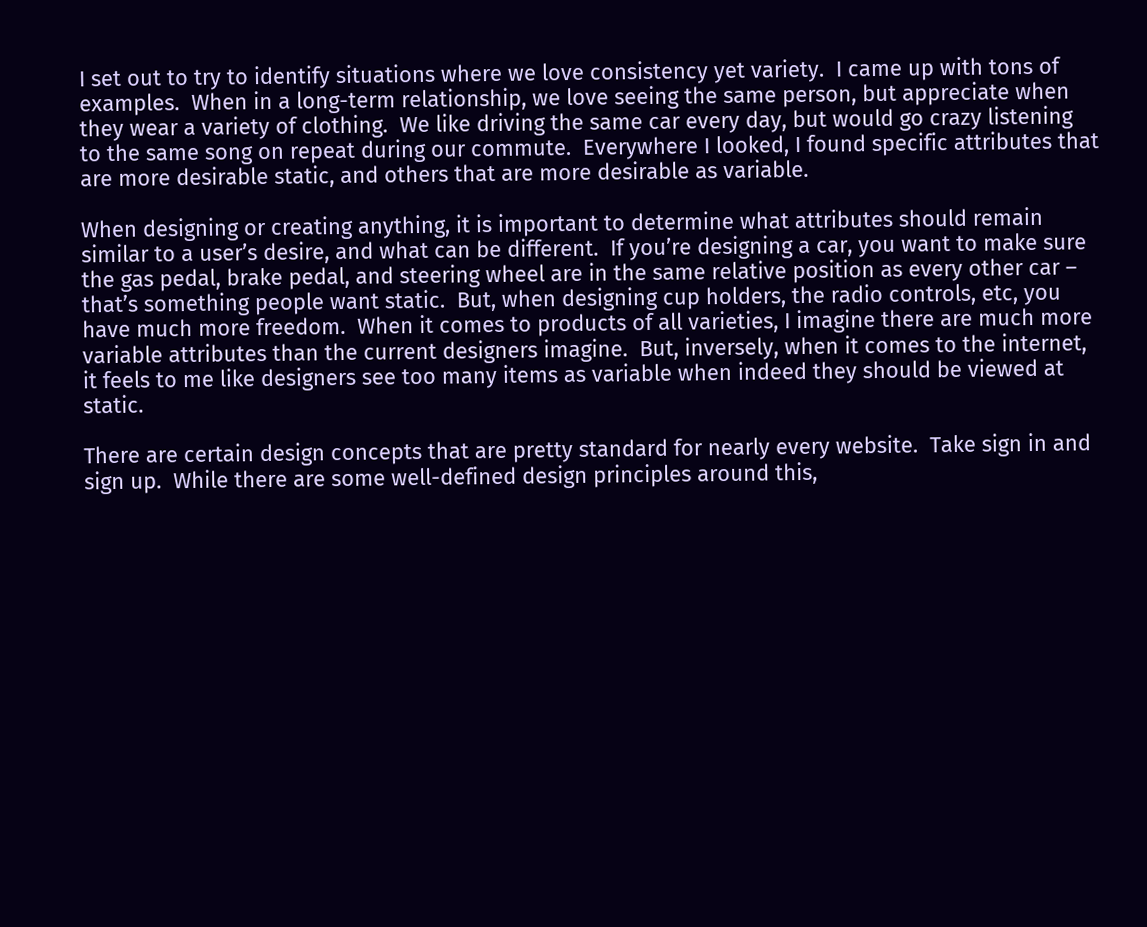I set out to try to identify situations where we love consistency yet variety.  I came up with tons of examples.  When in a long-term relationship, we love seeing the same person, but appreciate when they wear a variety of clothing.  We like driving the same car every day, but would go crazy listening to the same song on repeat during our commute.  Everywhere I looked, I found specific attributes that are more desirable static, and others that are more desirable as variable.

When designing or creating anything, it is important to determine what attributes should remain similar to a user’s desire, and what can be different.  If you’re designing a car, you want to make sure the gas pedal, brake pedal, and steering wheel are in the same relative position as every other car – that’s something people want static.  But, when designing cup holders, the radio controls, etc, you have much more freedom.  When it comes to products of all varieties, I imagine there are much more variable attributes than the current designers imagine.  But, inversely, when it comes to the internet, it feels to me like designers see too many items as variable when indeed they should be viewed at static.

There are certain design concepts that are pretty standard for nearly every website.  Take sign in and sign up.  While there are some well-defined design principles around this,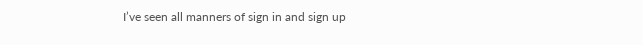I’ve seen all manners of sign in and sign up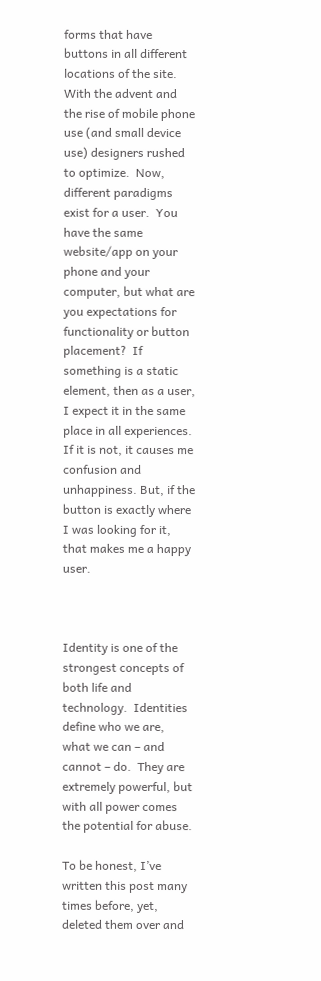forms that have buttons in all different locations of the site.  With the advent and the rise of mobile phone use (and small device use) designers rushed to optimize.  Now, different paradigms exist for a user.  You have the same website/app on your phone and your computer, but what are you expectations for functionality or button placement?  If something is a static element, then as a user, I expect it in the same place in all experiences.  If it is not, it causes me confusion and unhappiness. But, if the button is exactly where I was looking for it, that makes me a happy user.



Identity is one of the strongest concepts of both life and technology.  Identities define who we are, what we can – and cannot – do.  They are extremely powerful, but with all power comes the potential for abuse.

To be honest, I’ve written this post many times before, yet, deleted them over and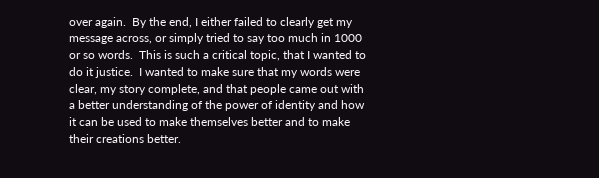over again.  By the end, I either failed to clearly get my message across, or simply tried to say too much in 1000 or so words.  This is such a critical topic, that I wanted to do it justice.  I wanted to make sure that my words were clear, my story complete, and that people came out with a better understanding of the power of identity and how it can be used to make themselves better and to make their creations better.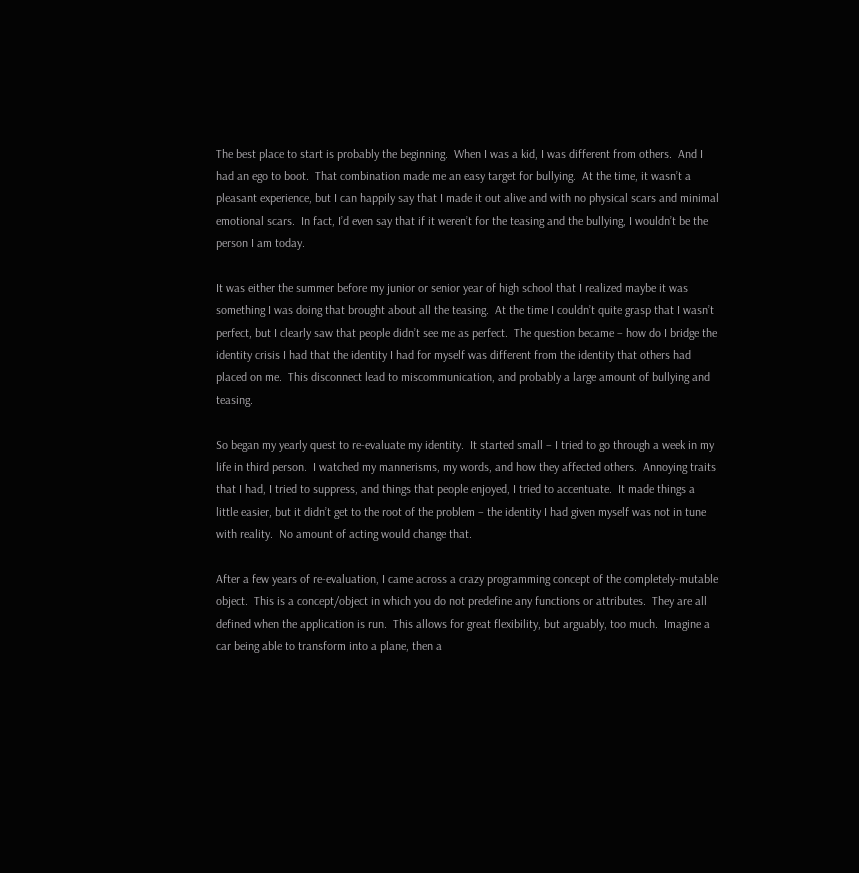The best place to start is probably the beginning.  When I was a kid, I was different from others.  And I had an ego to boot.  That combination made me an easy target for bullying.  At the time, it wasn’t a pleasant experience, but I can happily say that I made it out alive and with no physical scars and minimal emotional scars.  In fact, I’d even say that if it weren’t for the teasing and the bullying, I wouldn’t be the person I am today.

It was either the summer before my junior or senior year of high school that I realized maybe it was something I was doing that brought about all the teasing.  At the time I couldn’t quite grasp that I wasn’t perfect, but I clearly saw that people didn’t see me as perfect.  The question became – how do I bridge the identity crisis I had that the identity I had for myself was different from the identity that others had placed on me.  This disconnect lead to miscommunication, and probably a large amount of bullying and teasing.

So began my yearly quest to re-evaluate my identity.  It started small – I tried to go through a week in my life in third person.  I watched my mannerisms, my words, and how they affected others.  Annoying traits that I had, I tried to suppress, and things that people enjoyed, I tried to accentuate.  It made things a little easier, but it didn’t get to the root of the problem – the identity I had given myself was not in tune with reality.  No amount of acting would change that.

After a few years of re-evaluation, I came across a crazy programming concept of the completely-mutable object.  This is a concept/object in which you do not predefine any functions or attributes.  They are all defined when the application is run.  This allows for great flexibility, but arguably, too much.  Imagine a car being able to transform into a plane, then a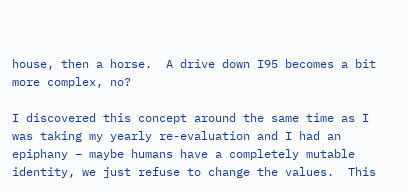house, then a horse.  A drive down I95 becomes a bit more complex, no?

I discovered this concept around the same time as I was taking my yearly re-evaluation and I had an epiphany – maybe humans have a completely mutable identity, we just refuse to change the values.  This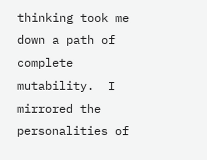thinking took me down a path of complete mutability.  I mirrored the personalities of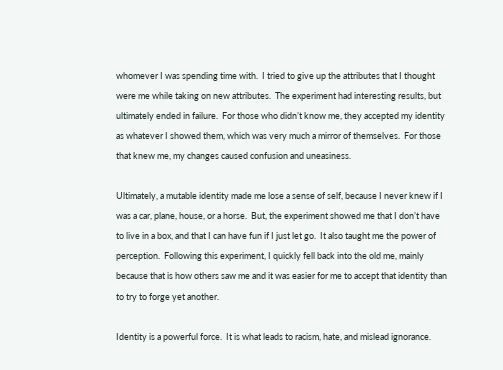whomever I was spending time with.  I tried to give up the attributes that I thought were me while taking on new attributes.  The experiment had interesting results, but ultimately ended in failure.  For those who didn’t know me, they accepted my identity as whatever I showed them, which was very much a mirror of themselves.  For those that knew me, my changes caused confusion and uneasiness.

Ultimately, a mutable identity made me lose a sense of self, because I never knew if I was a car, plane, house, or a horse.  But, the experiment showed me that I don’t have to live in a box, and that I can have fun if I just let go.  It also taught me the power of perception.  Following this experiment, I quickly fell back into the old me, mainly because that is how others saw me and it was easier for me to accept that identity than to try to forge yet another.

Identity is a powerful force.  It is what leads to racism, hate, and mislead ignorance.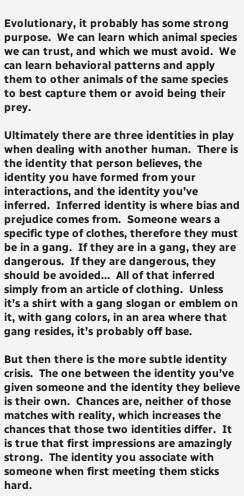Evolutionary, it probably has some strong purpose.  We can learn which animal species we can trust, and which we must avoid.  We can learn behavioral patterns and apply them to other animals of the same species to best capture them or avoid being their prey.

Ultimately there are three identities in play when dealing with another human.  There is the identity that person believes, the identity you have formed from your interactions, and the identity you’ve inferred.  Inferred identity is where bias and prejudice comes from.  Someone wears a specific type of clothes, therefore they must be in a gang.  If they are in a gang, they are dangerous.  If they are dangerous, they should be avoided…  All of that inferred simply from an article of clothing.  Unless it’s a shirt with a gang slogan or emblem on it, with gang colors, in an area where that gang resides, it’s probably off base.

But then there is the more subtle identity crisis.  The one between the identity you’ve given someone and the identity they believe is their own.  Chances are, neither of those matches with reality, which increases the chances that those two identities differ.  It is true that first impressions are amazingly strong.  The identity you associate with someone when first meeting them sticks hard.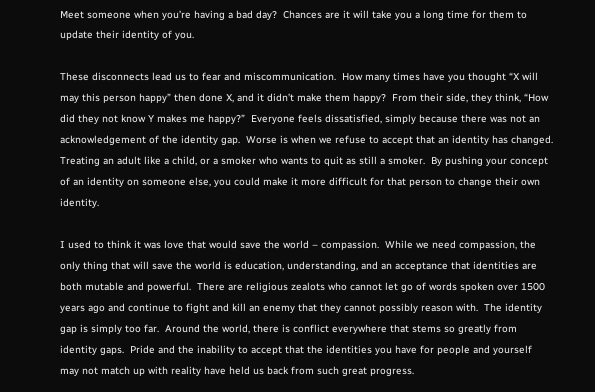Meet someone when you’re having a bad day?  Chances are it will take you a long time for them to update their identity of you.

These disconnects lead us to fear and miscommunication.  How many times have you thought “X will may this person happy” then done X, and it didn’t make them happy?  From their side, they think, “How did they not know Y makes me happy?”  Everyone feels dissatisfied, simply because there was not an acknowledgement of the identity gap.  Worse is when we refuse to accept that an identity has changed.  Treating an adult like a child, or a smoker who wants to quit as still a smoker.  By pushing your concept of an identity on someone else, you could make it more difficult for that person to change their own identity.

I used to think it was love that would save the world – compassion.  While we need compassion, the only thing that will save the world is education, understanding, and an acceptance that identities are both mutable and powerful.  There are religious zealots who cannot let go of words spoken over 1500 years ago and continue to fight and kill an enemy that they cannot possibly reason with.  The identity gap is simply too far.  Around the world, there is conflict everywhere that stems so greatly from identity gaps.  Pride and the inability to accept that the identities you have for people and yourself may not match up with reality have held us back from such great progress.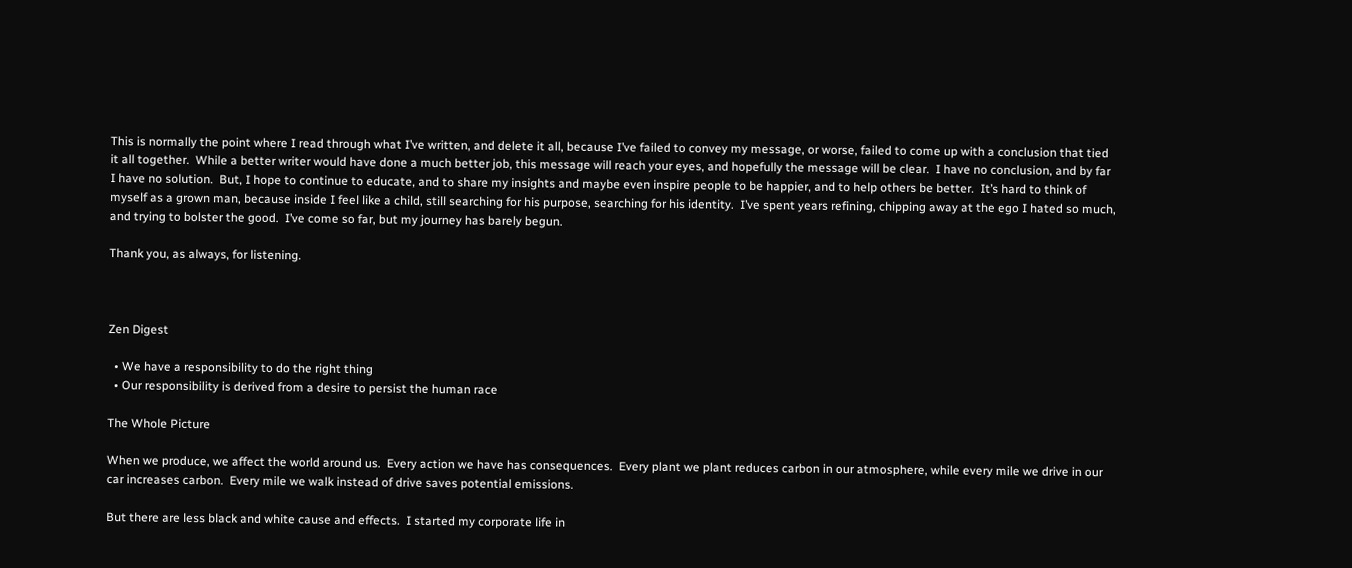This is normally the point where I read through what I’ve written, and delete it all, because I’ve failed to convey my message, or worse, failed to come up with a conclusion that tied it all together.  While a better writer would have done a much better job, this message will reach your eyes, and hopefully the message will be clear.  I have no conclusion, and by far I have no solution.  But, I hope to continue to educate, and to share my insights and maybe even inspire people to be happier, and to help others be better.  It’s hard to think of myself as a grown man, because inside I feel like a child, still searching for his purpose, searching for his identity.  I’ve spent years refining, chipping away at the ego I hated so much, and trying to bolster the good.  I’ve come so far, but my journey has barely begun.

Thank you, as always, for listening.



Zen Digest

  • We have a responsibility to do the right thing
  • Our responsibility is derived from a desire to persist the human race

The Whole Picture

When we produce, we affect the world around us.  Every action we have has consequences.  Every plant we plant reduces carbon in our atmosphere, while every mile we drive in our car increases carbon.  Every mile we walk instead of drive saves potential emissions.

But there are less black and white cause and effects.  I started my corporate life in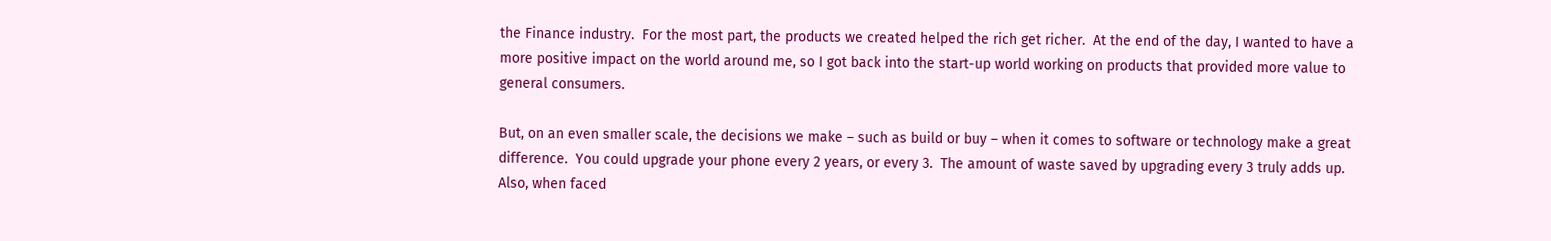the Finance industry.  For the most part, the products we created helped the rich get richer.  At the end of the day, I wanted to have a more positive impact on the world around me, so I got back into the start-up world working on products that provided more value to general consumers.

But, on an even smaller scale, the decisions we make – such as build or buy – when it comes to software or technology make a great difference.  You could upgrade your phone every 2 years, or every 3.  The amount of waste saved by upgrading every 3 truly adds up.  Also, when faced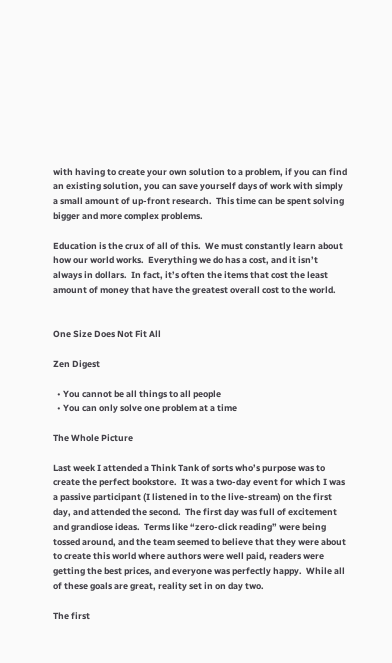with having to create your own solution to a problem, if you can find an existing solution, you can save yourself days of work with simply a small amount of up-front research.  This time can be spent solving bigger and more complex problems.

Education is the crux of all of this.  We must constantly learn about how our world works.  Everything we do has a cost, and it isn’t always in dollars.  In fact, it’s often the items that cost the least amount of money that have the greatest overall cost to the world.


One Size Does Not Fit All

Zen Digest

  • You cannot be all things to all people
  • You can only solve one problem at a time

The Whole Picture

Last week I attended a Think Tank of sorts who’s purpose was to create the perfect bookstore.  It was a two-day event for which I was a passive participant (I listened in to the live-stream) on the first day, and attended the second.  The first day was full of excitement and grandiose ideas.  Terms like “zero-click reading” were being tossed around, and the team seemed to believe that they were about to create this world where authors were well paid, readers were getting the best prices, and everyone was perfectly happy.  While all of these goals are great, reality set in on day two.

The first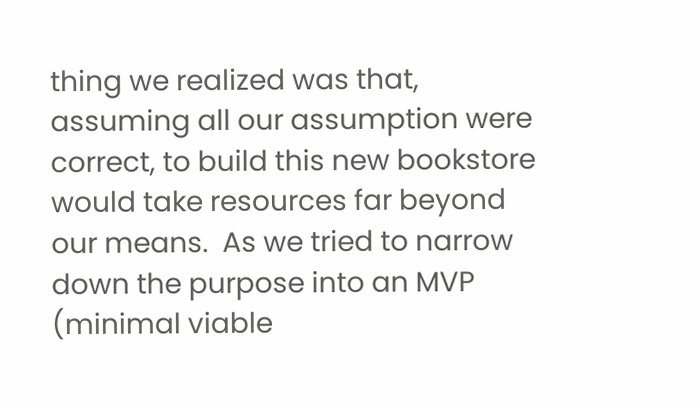thing we realized was that, assuming all our assumption were correct, to build this new bookstore would take resources far beyond our means.  As we tried to narrow down the purpose into an MVP (minimal viable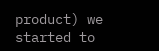product) we started to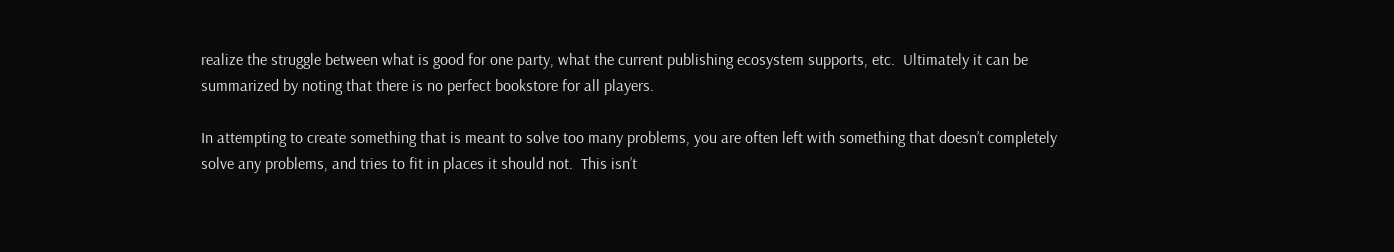realize the struggle between what is good for one party, what the current publishing ecosystem supports, etc.  Ultimately it can be summarized by noting that there is no perfect bookstore for all players.

In attempting to create something that is meant to solve too many problems, you are often left with something that doesn’t completely solve any problems, and tries to fit in places it should not.  This isn’t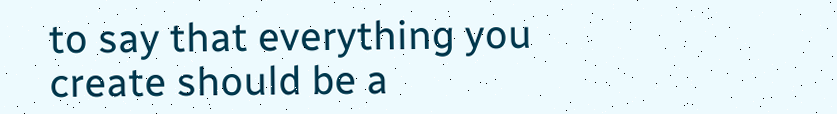to say that everything you create should be a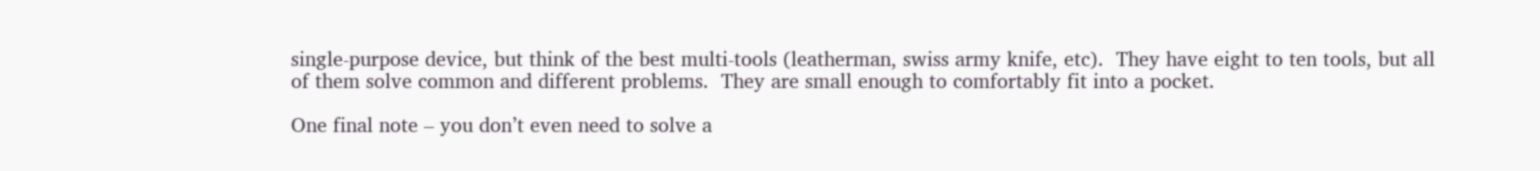single-purpose device, but think of the best multi-tools (leatherman, swiss army knife, etc).  They have eight to ten tools, but all of them solve common and different problems.  They are small enough to comfortably fit into a pocket.

One final note – you don’t even need to solve a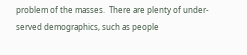problem of the masses.  There are plenty of under-served demographics, such as people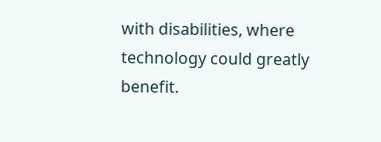with disabilities, where technology could greatly benefit.